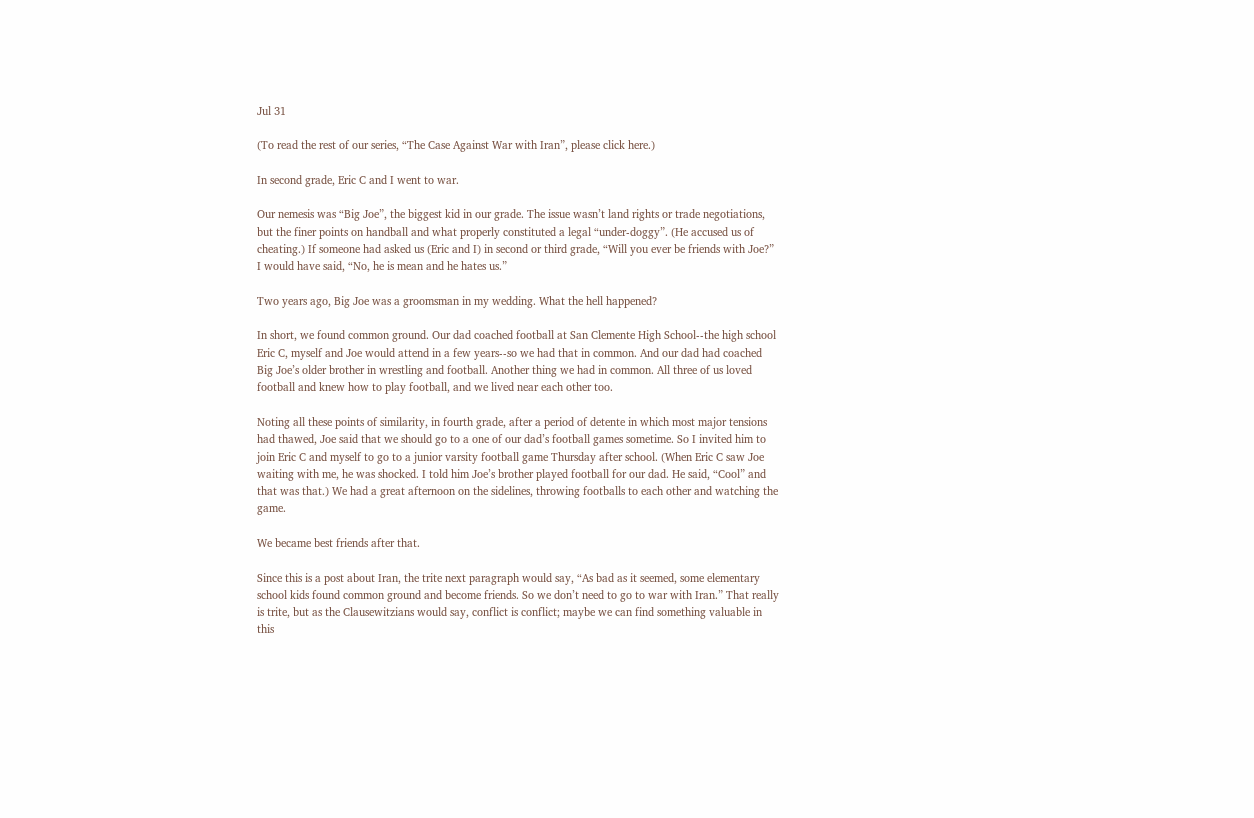Jul 31

(To read the rest of our series, “The Case Against War with Iran”, please click here.)

In second grade, Eric C and I went to war.

Our nemesis was “Big Joe”, the biggest kid in our grade. The issue wasn’t land rights or trade negotiations, but the finer points on handball and what properly constituted a legal “under-doggy”. (He accused us of cheating.) If someone had asked us (Eric and I) in second or third grade, “Will you ever be friends with Joe?” I would have said, “No, he is mean and he hates us.”

Two years ago, Big Joe was a groomsman in my wedding. What the hell happened?

In short, we found common ground. Our dad coached football at San Clemente High School--the high school Eric C, myself and Joe would attend in a few years--so we had that in common. And our dad had coached Big Joe’s older brother in wrestling and football. Another thing we had in common. All three of us loved football and knew how to play football, and we lived near each other too.

Noting all these points of similarity, in fourth grade, after a period of detente in which most major tensions had thawed, Joe said that we should go to a one of our dad’s football games sometime. So I invited him to join Eric C and myself to go to a junior varsity football game Thursday after school. (When Eric C saw Joe waiting with me, he was shocked. I told him Joe’s brother played football for our dad. He said, “Cool” and that was that.) We had a great afternoon on the sidelines, throwing footballs to each other and watching the game.

We became best friends after that.

Since this is a post about Iran, the trite next paragraph would say, “As bad as it seemed, some elementary school kids found common ground and become friends. So we don’t need to go to war with Iran.” That really is trite, but as the Clausewitzians would say, conflict is conflict; maybe we can find something valuable in this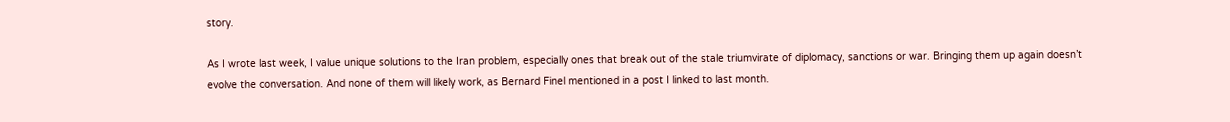story.

As I wrote last week, I value unique solutions to the Iran problem, especially ones that break out of the stale triumvirate of diplomacy, sanctions or war. Bringing them up again doesn’t evolve the conversation. And none of them will likely work, as Bernard Finel mentioned in a post I linked to last month.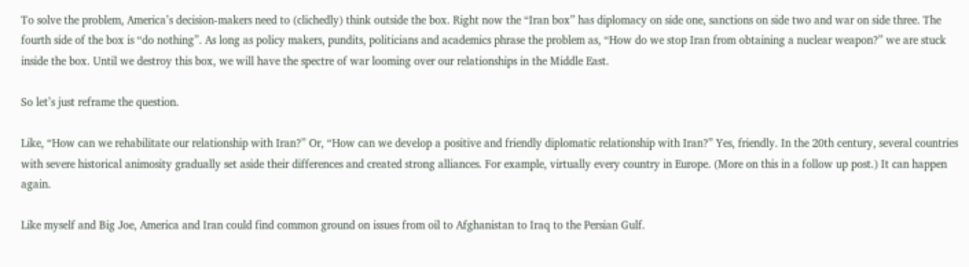To solve the problem, America’s decision-makers need to (clichedly) think outside the box. Right now the “Iran box” has diplomacy on side one, sanctions on side two and war on side three. The fourth side of the box is “do nothing”. As long as policy makers, pundits, politicians and academics phrase the problem as, “How do we stop Iran from obtaining a nuclear weapon?” we are stuck inside the box. Until we destroy this box, we will have the spectre of war looming over our relationships in the Middle East.

So let’s just reframe the question.

Like, “How can we rehabilitate our relationship with Iran?” Or, “How can we develop a positive and friendly diplomatic relationship with Iran?” Yes, friendly. In the 20th century, several countries with severe historical animosity gradually set aside their differences and created strong alliances. For example, virtually every country in Europe. (More on this in a follow up post.) It can happen again.

Like myself and Big Joe, America and Iran could find common ground on issues from oil to Afghanistan to Iraq to the Persian Gulf.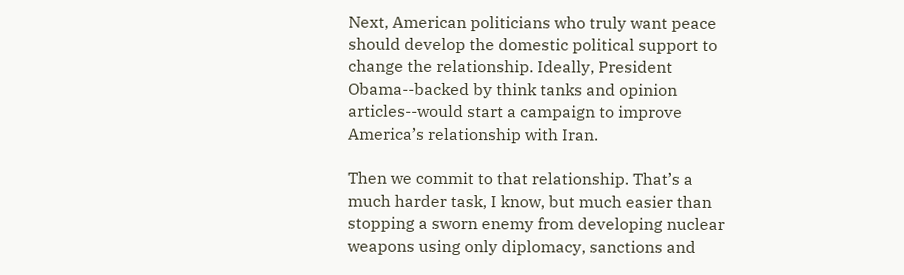Next, American politicians who truly want peace should develop the domestic political support to change the relationship. Ideally, President Obama--backed by think tanks and opinion articles--would start a campaign to improve America’s relationship with Iran.

Then we commit to that relationship. That’s a much harder task, I know, but much easier than stopping a sworn enemy from developing nuclear weapons using only diplomacy, sanctions and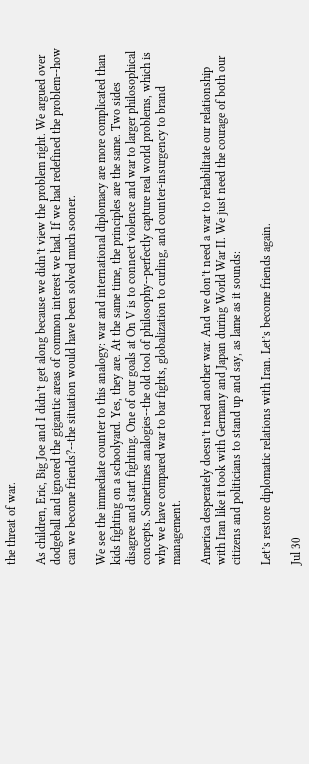the threat of war.

As children, Eric, Big Joe and I didn’t get along because we didn’t view the problem right. We argued over dodgeball and ignored the gigantic areas of common interest we had. If we had redefined the problem--how can we become friends?--the situation would have been solved much sooner.

We see the immediate counter to this analogy: war and international diplomacy are more complicated than kids fighting on a schoolyard. Yes, they are. At the same time, the principles are the same. Two sides disagree and start fighting. One of our goals at On V is to connect violence and war to larger philosophical concepts. Sometimes analogies--the old tool of philosophy--perfectly capture real world problems, which is why we have compared war to bar fights, globalization to curling, and counter-insurgency to brand management.

America desperately doesn’t need another war. And we don’t need a war to rehabilitate our relationship with Iran like it took with Germany and Japan during World War II. We just need the courage of both our citizens and politicians to stand up and say, as lame as it sounds:

Let’s restore diplomatic relations with Iran. Let’s become friends again.

Jul 30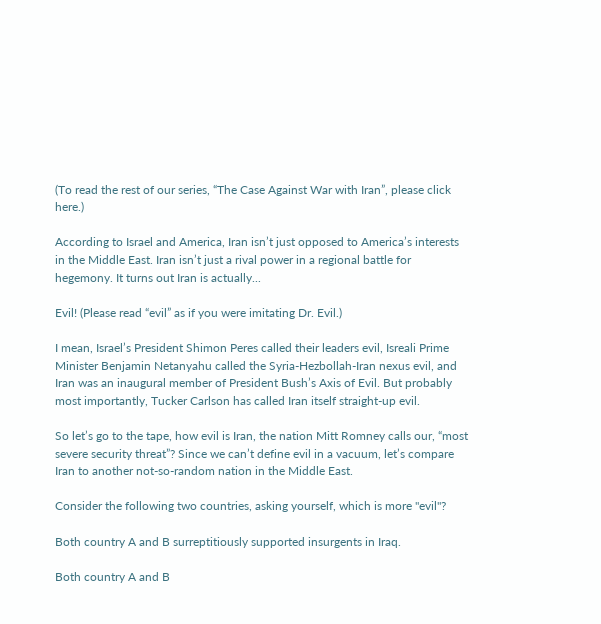(To read the rest of our series, “The Case Against War with Iran”, please click here.)

According to Israel and America, Iran isn’t just opposed to America’s interests in the Middle East. Iran isn’t just a rival power in a regional battle for hegemony. It turns out Iran is actually...

Evil! (Please read “evil” as if you were imitating Dr. Evil.)

I mean, Israel’s President Shimon Peres called their leaders evil, Isreali Prime Minister Benjamin Netanyahu called the Syria-Hezbollah-Iran nexus evil, and Iran was an inaugural member of President Bush’s Axis of Evil. But probably most importantly, Tucker Carlson has called Iran itself straight-up evil.

So let’s go to the tape, how evil is Iran, the nation Mitt Romney calls our, “most severe security threat”? Since we can’t define evil in a vacuum, let’s compare Iran to another not-so-random nation in the Middle East.

Consider the following two countries, asking yourself, which is more "evil"?

Both country A and B surreptitiously supported insurgents in Iraq.

Both country A and B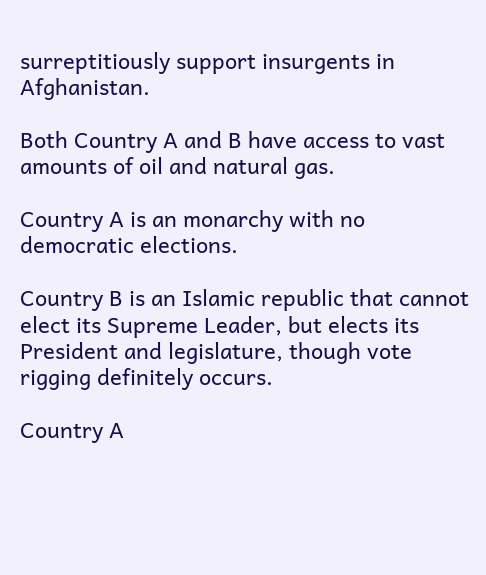surreptitiously support insurgents in Afghanistan.

Both Country A and B have access to vast amounts of oil and natural gas.

Country A is an monarchy with no democratic elections.

Country B is an Islamic republic that cannot elect its Supreme Leader, but elects its President and legislature, though vote rigging definitely occurs.

Country A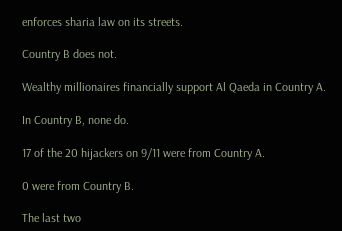enforces sharia law on its streets.

Country B does not.

Wealthy millionaires financially support Al Qaeda in Country A.

In Country B, none do.

17 of the 20 hijackers on 9/11 were from Country A.

0 were from Country B.

The last two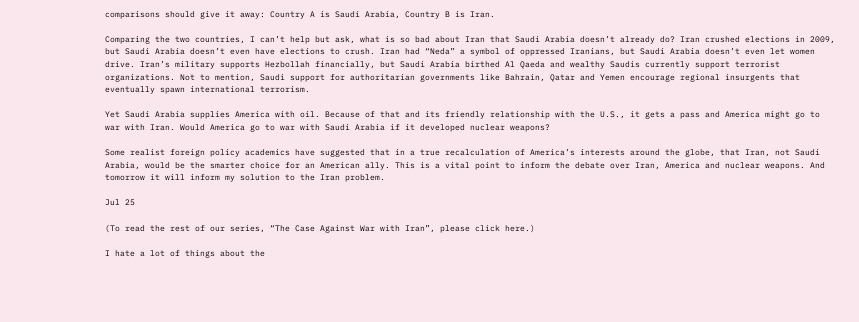comparisons should give it away: Country A is Saudi Arabia, Country B is Iran.

Comparing the two countries, I can’t help but ask, what is so bad about Iran that Saudi Arabia doesn’t already do? Iran crushed elections in 2009, but Saudi Arabia doesn’t even have elections to crush. Iran had “Neda” a symbol of oppressed Iranians, but Saudi Arabia doesn’t even let women drive. Iran’s military supports Hezbollah financially, but Saudi Arabia birthed Al Qaeda and wealthy Saudis currently support terrorist organizations. Not to mention, Saudi support for authoritarian governments like Bahrain, Qatar and Yemen encourage regional insurgents that eventually spawn international terrorism.

Yet Saudi Arabia supplies America with oil. Because of that and its friendly relationship with the U.S., it gets a pass and America might go to war with Iran. Would America go to war with Saudi Arabia if it developed nuclear weapons?

Some realist foreign policy academics have suggested that in a true recalculation of America’s interests around the globe, that Iran, not Saudi Arabia, would be the smarter choice for an American ally. This is a vital point to inform the debate over Iran, America and nuclear weapons. And tomorrow it will inform my solution to the Iran problem.

Jul 25

(To read the rest of our series, “The Case Against War with Iran”, please click here.)

I hate a lot of things about the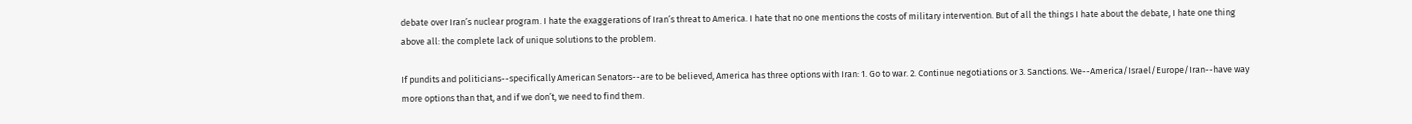debate over Iran’s nuclear program. I hate the exaggerations of Iran’s threat to America. I hate that no one mentions the costs of military intervention. But of all the things I hate about the debate, I hate one thing above all: the complete lack of unique solutions to the problem.

If pundits and politicians--specifically American Senators--are to be believed, America has three options with Iran: 1. Go to war. 2. Continue negotiations or 3. Sanctions. We--America/Israel/Europe/Iran--have way more options than that, and if we don’t, we need to find them.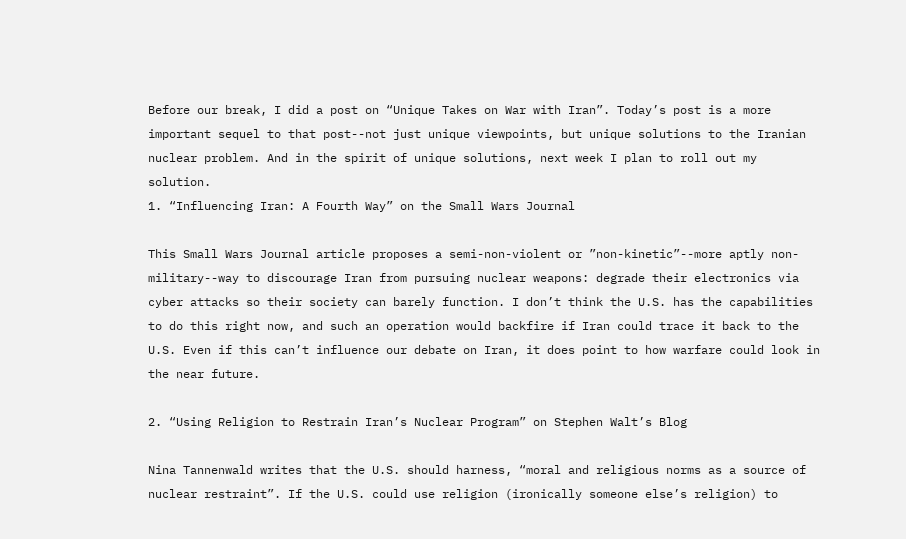Before our break, I did a post on “Unique Takes on War with Iran”. Today’s post is a more important sequel to that post--not just unique viewpoints, but unique solutions to the Iranian nuclear problem. And in the spirit of unique solutions, next week I plan to roll out my solution.
1. “Influencing Iran: A Fourth Way” on the Small Wars Journal

This Small Wars Journal article proposes a semi-non-violent or ”non-kinetic”--more aptly non-military--way to discourage Iran from pursuing nuclear weapons: degrade their electronics via cyber attacks so their society can barely function. I don’t think the U.S. has the capabilities to do this right now, and such an operation would backfire if Iran could trace it back to the U.S. Even if this can’t influence our debate on Iran, it does point to how warfare could look in the near future.

2. “Using Religion to Restrain Iran’s Nuclear Program” on Stephen Walt’s Blog

Nina Tannenwald writes that the U.S. should harness, “moral and religious norms as a source of nuclear restraint”. If the U.S. could use religion (ironically someone else’s religion) to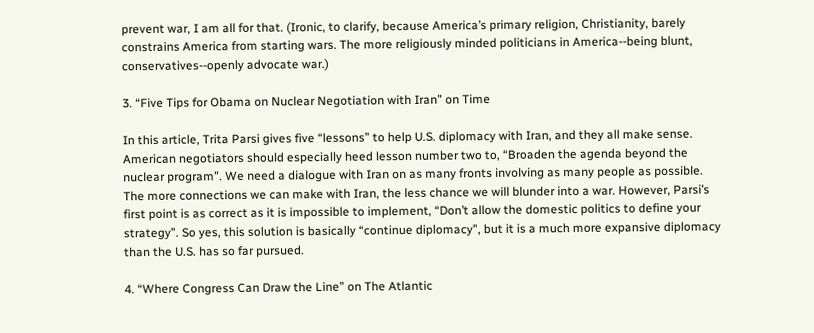prevent war, I am all for that. (Ironic, to clarify, because America’s primary religion, Christianity, barely constrains America from starting wars. The more religiously minded politicians in America--being blunt, conservatives--openly advocate war.)

3. “Five Tips for Obama on Nuclear Negotiation with Iran” on Time

In this article, Trita Parsi gives five “lessons” to help U.S. diplomacy with Iran, and they all make sense. American negotiators should especially heed lesson number two to, “Broaden the agenda beyond the nuclear program”. We need a dialogue with Iran on as many fronts involving as many people as possible. The more connections we can make with Iran, the less chance we will blunder into a war. However, Parsi’s first point is as correct as it is impossible to implement, “Don’t allow the domestic politics to define your strategy”. So yes, this solution is basically “continue diplomacy”, but it is a much more expansive diplomacy than the U.S. has so far pursued.

4. “Where Congress Can Draw the Line” on The Atlantic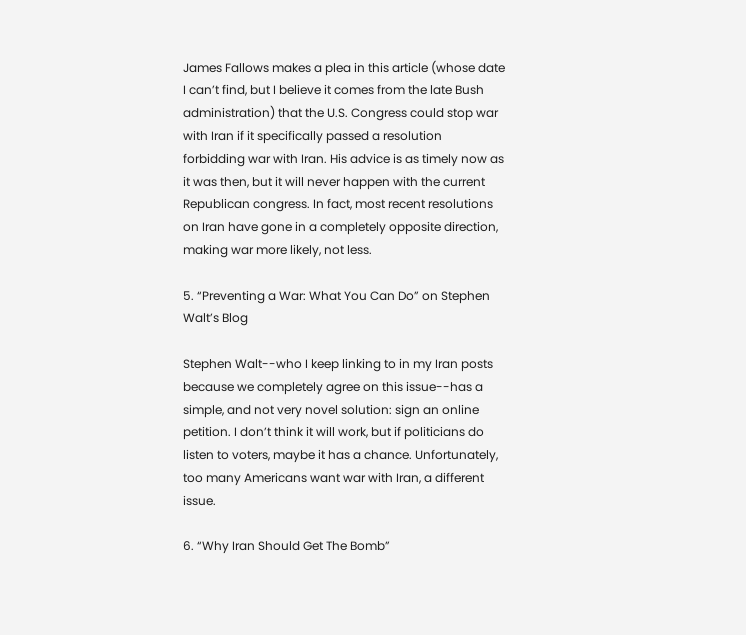James Fallows makes a plea in this article (whose date I can’t find, but I believe it comes from the late Bush administration) that the U.S. Congress could stop war with Iran if it specifically passed a resolution forbidding war with Iran. His advice is as timely now as it was then, but it will never happen with the current Republican congress. In fact, most recent resolutions on Iran have gone in a completely opposite direction, making war more likely, not less.

5. “Preventing a War: What You Can Do” on Stephen Walt’s Blog

Stephen Walt--who I keep linking to in my Iran posts because we completely agree on this issue--has a simple, and not very novel solution: sign an online petition. I don’t think it will work, but if politicians do listen to voters, maybe it has a chance. Unfortunately, too many Americans want war with Iran, a different issue.

6. “Why Iran Should Get The Bomb”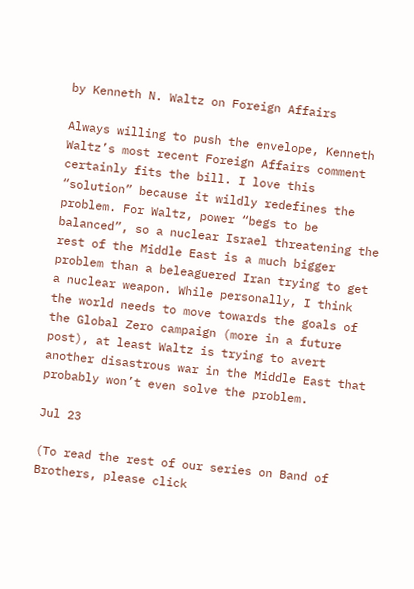by Kenneth N. Waltz on Foreign Affairs

Always willing to push the envelope, Kenneth Waltz’s most recent Foreign Affairs comment certainly fits the bill. I love this “solution” because it wildly redefines the problem. For Waltz, power “begs to be balanced”, so a nuclear Israel threatening the rest of the Middle East is a much bigger problem than a beleaguered Iran trying to get a nuclear weapon. While personally, I think the world needs to move towards the goals of the Global Zero campaign (more in a future post), at least Waltz is trying to avert another disastrous war in the Middle East that probably won’t even solve the problem.

Jul 23

(To read the rest of our series on Band of Brothers, please click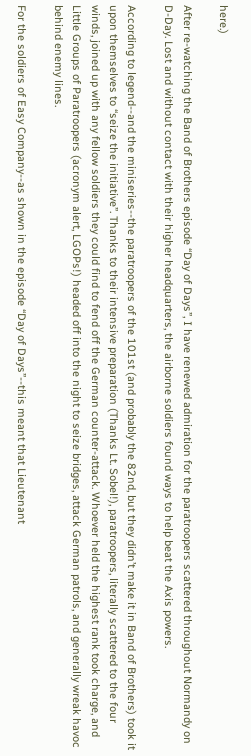here.)

After re-watching the Band of Brothers episode “Day of Days”, I have renewed admiration for the paratroopers scattered throughout Normandy on D-Day. Lost and without contact with their higher headquarters, the airborne soldiers found ways to help beat the Axis powers.

According to legend--and the miniseries--the paratroopers of the 101st (and probably the 82nd, but they didn’t make it in Band of Brothers) took it upon themselves to “seize the initiative”. Thanks to their intensive preparation (Thanks Lt. Sobel!), paratroopers, literally scattered to the four winds, joined up with any fellow soldiers they could find to fend off the German counter-attack. Whoever held the highest rank took charge, and Little Groups of Paratroopers (acronym alert, LGOPs!) headed off into the night to seize bridges, attack German patrols, and generally wreak havoc behind enemy lines.

For the soldiers of Easy Company--as shown in the episode “Day of Days”--this meant that Lieutenant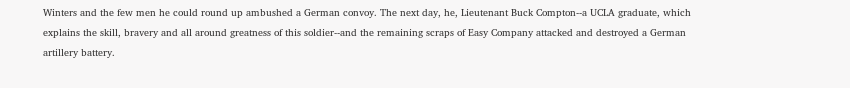Winters and the few men he could round up ambushed a German convoy. The next day, he, Lieutenant Buck Compton--a UCLA graduate, which explains the skill, bravery and all around greatness of this soldier--and the remaining scraps of Easy Company attacked and destroyed a German artillery battery.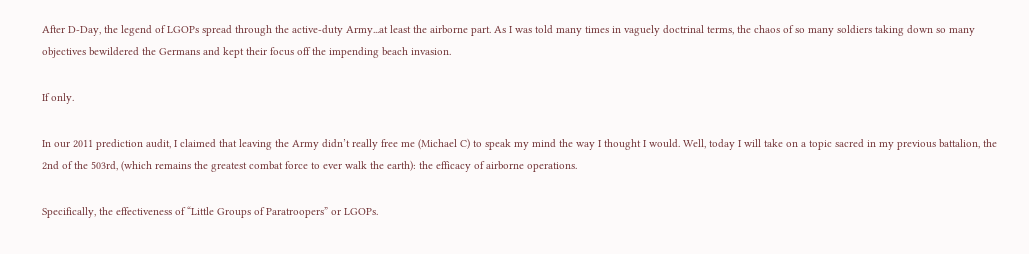After D-Day, the legend of LGOPs spread through the active-duty Army...at least the airborne part. As I was told many times in vaguely doctrinal terms, the chaos of so many soldiers taking down so many objectives bewildered the Germans and kept their focus off the impending beach invasion.

If only.

In our 2011 prediction audit, I claimed that leaving the Army didn’t really free me (Michael C) to speak my mind the way I thought I would. Well, today I will take on a topic sacred in my previous battalion, the 2nd of the 503rd, (which remains the greatest combat force to ever walk the earth): the efficacy of airborne operations.

Specifically, the effectiveness of “Little Groups of Paratroopers” or LGOPs.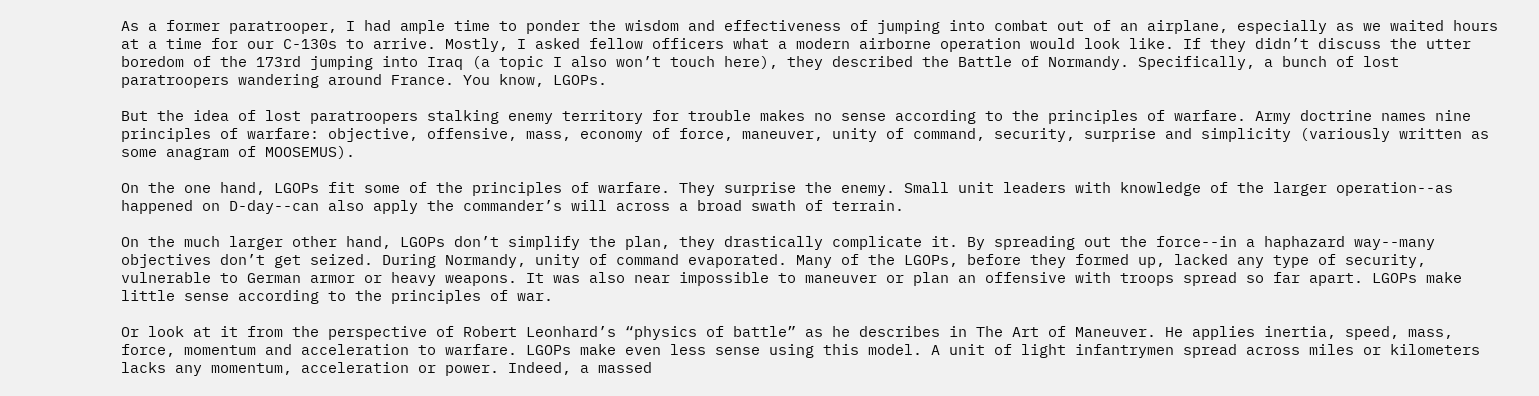As a former paratrooper, I had ample time to ponder the wisdom and effectiveness of jumping into combat out of an airplane, especially as we waited hours at a time for our C-130s to arrive. Mostly, I asked fellow officers what a modern airborne operation would look like. If they didn’t discuss the utter boredom of the 173rd jumping into Iraq (a topic I also won’t touch here), they described the Battle of Normandy. Specifically, a bunch of lost paratroopers wandering around France. You know, LGOPs.

But the idea of lost paratroopers stalking enemy territory for trouble makes no sense according to the principles of warfare. Army doctrine names nine principles of warfare: objective, offensive, mass, economy of force, maneuver, unity of command, security, surprise and simplicity (variously written as some anagram of MOOSEMUS).

On the one hand, LGOPs fit some of the principles of warfare. They surprise the enemy. Small unit leaders with knowledge of the larger operation--as happened on D-day--can also apply the commander’s will across a broad swath of terrain.

On the much larger other hand, LGOPs don’t simplify the plan, they drastically complicate it. By spreading out the force--in a haphazard way--many objectives don’t get seized. During Normandy, unity of command evaporated. Many of the LGOPs, before they formed up, lacked any type of security, vulnerable to German armor or heavy weapons. It was also near impossible to maneuver or plan an offensive with troops spread so far apart. LGOPs make little sense according to the principles of war.

Or look at it from the perspective of Robert Leonhard’s “physics of battle” as he describes in The Art of Maneuver. He applies inertia, speed, mass, force, momentum and acceleration to warfare. LGOPs make even less sense using this model. A unit of light infantrymen spread across miles or kilometers lacks any momentum, acceleration or power. Indeed, a massed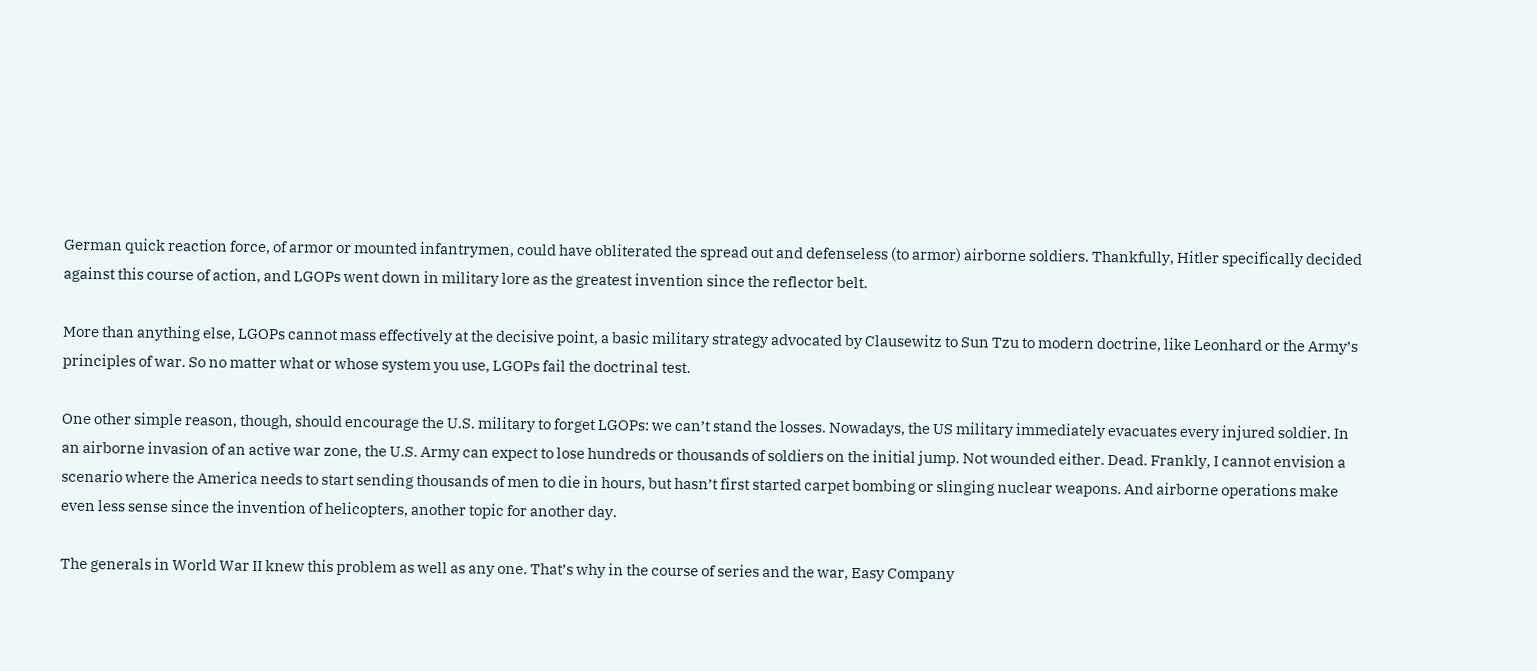German quick reaction force, of armor or mounted infantrymen, could have obliterated the spread out and defenseless (to armor) airborne soldiers. Thankfully, Hitler specifically decided against this course of action, and LGOPs went down in military lore as the greatest invention since the reflector belt.

More than anything else, LGOPs cannot mass effectively at the decisive point, a basic military strategy advocated by Clausewitz to Sun Tzu to modern doctrine, like Leonhard or the Army’s principles of war. So no matter what or whose system you use, LGOPs fail the doctrinal test.

One other simple reason, though, should encourage the U.S. military to forget LGOPs: we can’t stand the losses. Nowadays, the US military immediately evacuates every injured soldier. In an airborne invasion of an active war zone, the U.S. Army can expect to lose hundreds or thousands of soldiers on the initial jump. Not wounded either. Dead. Frankly, I cannot envision a scenario where the America needs to start sending thousands of men to die in hours, but hasn’t first started carpet bombing or slinging nuclear weapons. And airborne operations make even less sense since the invention of helicopters, another topic for another day.

The generals in World War II knew this problem as well as any one. That’s why in the course of series and the war, Easy Company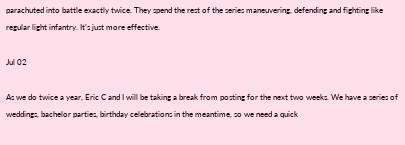parachuted into battle exactly twice. They spend the rest of the series maneuvering, defending and fighting like regular light infantry. It’s just more effective.

Jul 02

As we do twice a year, Eric C and I will be taking a break from posting for the next two weeks. We have a series of weddings, bachelor parties, birthday celebrations in the meantime, so we need a quick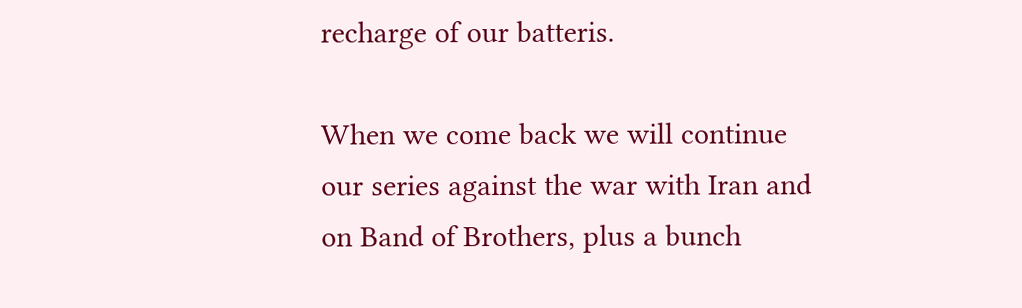recharge of our batteris.

When we come back we will continue  our series against the war with Iran and on Band of Brothers, plus a bunch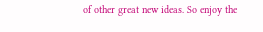of other great new ideas. So enjoy the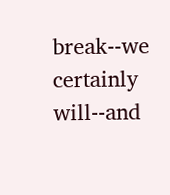break--we certainly will--and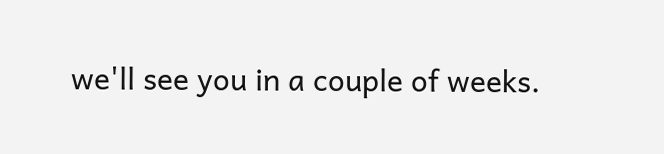we'll see you in a couple of weeks.